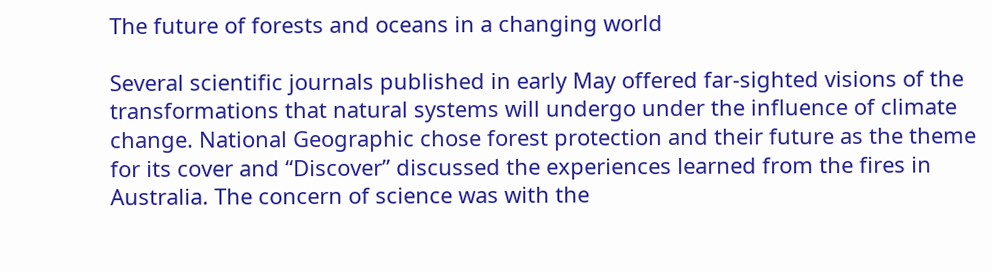The future of forests and oceans in a changing world

Several scientific journals published in early May offered far-sighted visions of the transformations that natural systems will undergo under the influence of climate change. National Geographic chose forest protection and their future as the theme for its cover and “Discover” discussed the experiences learned from the fires in Australia. The concern of science was with the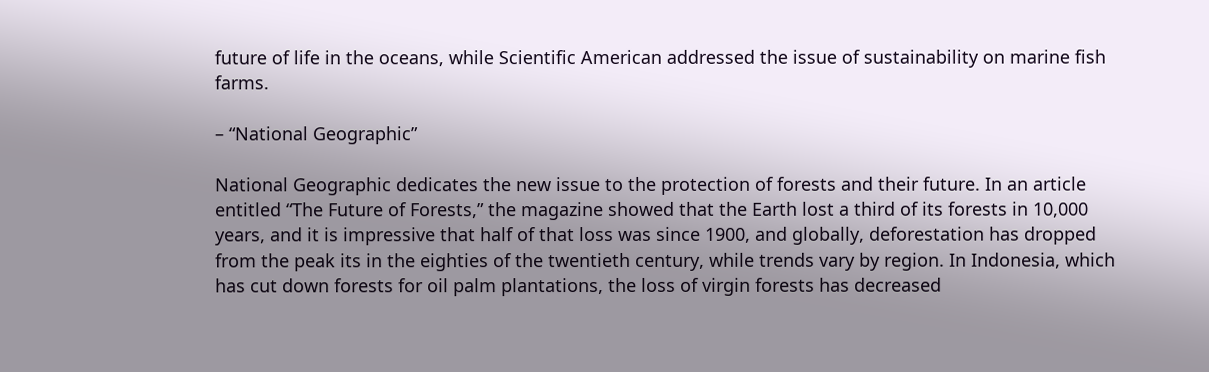future of life in the oceans, while Scientific American addressed the issue of sustainability on marine fish farms.

– “National Geographic”

National Geographic dedicates the new issue to the protection of forests and their future. In an article entitled “The Future of Forests,” the magazine showed that the Earth lost a third of its forests in 10,000 years, and it is impressive that half of that loss was since 1900, and globally, deforestation has dropped from the peak its in the eighties of the twentieth century, while trends vary by region. In Indonesia, which has cut down forests for oil palm plantations, the loss of virgin forests has decreased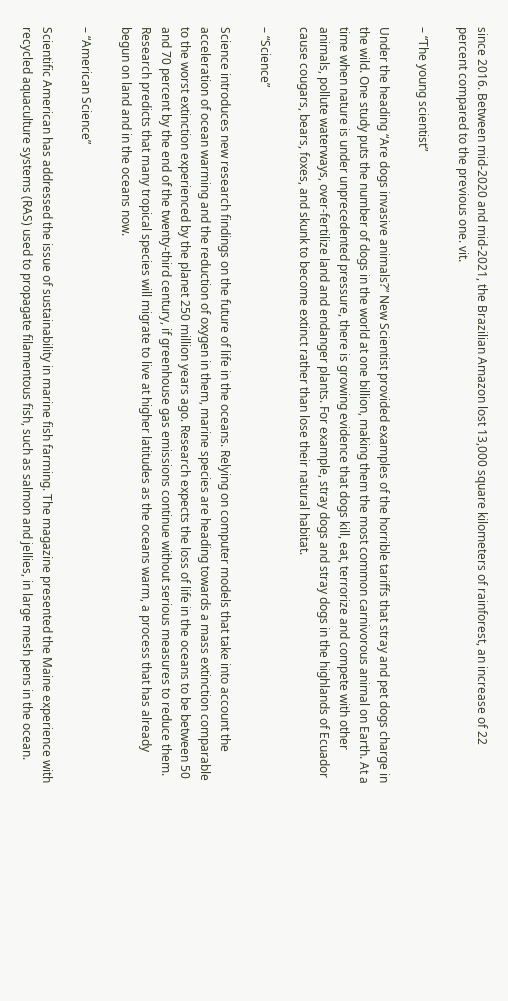since 2016. Between mid-2020 and mid-2021, the Brazilian Amazon lost 13,000 square kilometers of rainforest, an increase of 22 percent compared to the previous one. vit.

– “The young scientist”

Under the heading “Are dogs invasive animals?” New Scientist provided examples of the horrible tariffs that stray and pet dogs charge in the wild. One study puts the number of dogs in the world at one billion, making them the most common carnivorous animal on Earth. At a time when nature is under unprecedented pressure, there is growing evidence that dogs kill, eat, terrorize and compete with other animals, pollute waterways, over-fertilize land and endanger plants. For example, stray dogs and stray dogs in the highlands of Ecuador cause cougars, bears, foxes, and skunk to become extinct rather than lose their natural habitat.

– “Science”

Science introduces new research findings on the future of life in the oceans. Relying on computer models that take into account the acceleration of ocean warming and the reduction of oxygen in them, marine species are heading towards a mass extinction comparable to the worst extinction experienced by the planet 250 million years ago. Research expects the loss of life in the oceans to be between 50 and 70 percent by the end of the twenty-third century, if greenhouse gas emissions continue without serious measures to reduce them. Research predicts that many tropical species will migrate to live at higher latitudes as the oceans warm, a process that has already begun on land and in the oceans now.

– “American Science”

Scientific American has addressed the issue of sustainability in marine fish farming. The magazine presented the Maine experience with recycled aquaculture systems (RAS) used to propagate filamentous fish, such as salmon and jellies, in large mesh pens in the ocean.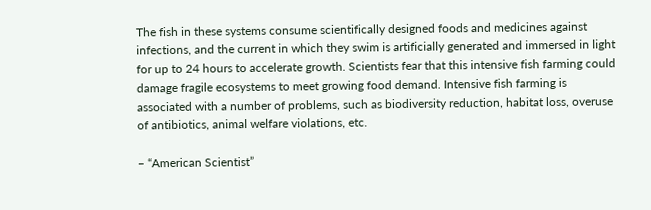The fish in these systems consume scientifically designed foods and medicines against infections, and the current in which they swim is artificially generated and immersed in light for up to 24 hours to accelerate growth. Scientists fear that this intensive fish farming could damage fragile ecosystems to meet growing food demand. Intensive fish farming is associated with a number of problems, such as biodiversity reduction, habitat loss, overuse of antibiotics, animal welfare violations, etc.

– “American Scientist”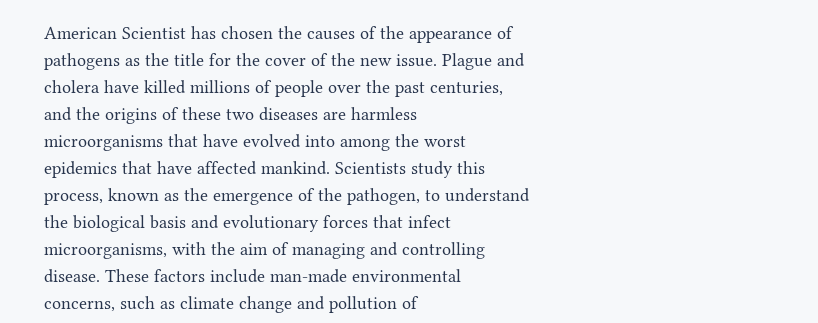American Scientist has chosen the causes of the appearance of pathogens as the title for the cover of the new issue. Plague and cholera have killed millions of people over the past centuries, and the origins of these two diseases are harmless microorganisms that have evolved into among the worst epidemics that have affected mankind. Scientists study this process, known as the emergence of the pathogen, to understand the biological basis and evolutionary forces that infect microorganisms, with the aim of managing and controlling disease. These factors include man-made environmental concerns, such as climate change and pollution of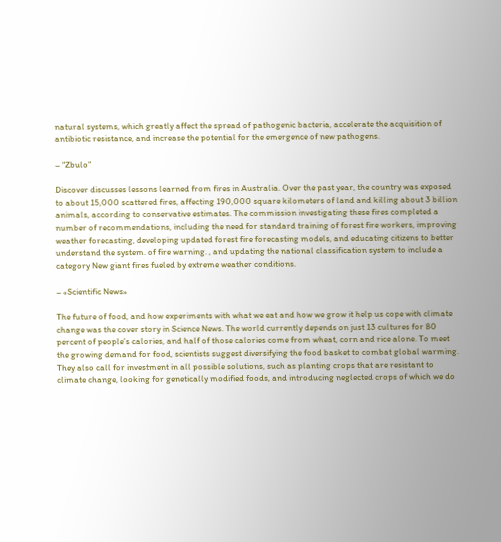natural systems, which greatly affect the spread of pathogenic bacteria, accelerate the acquisition of antibiotic resistance, and increase the potential for the emergence of new pathogens.

– “Zbulo”

Discover discusses lessons learned from fires in Australia. Over the past year, the country was exposed to about 15,000 scattered fires, affecting 190,000 square kilometers of land and killing about 3 billion animals, according to conservative estimates. The commission investigating these fires completed a number of recommendations, including the need for standard training of forest fire workers, improving weather forecasting, developing updated forest fire forecasting models, and educating citizens to better understand the system. of fire warning. , and updating the national classification system to include a category New giant fires fueled by extreme weather conditions.

– «Scientific News»

The future of food, and how experiments with what we eat and how we grow it help us cope with climate change was the cover story in Science News. The world currently depends on just 13 cultures for 80 percent of people’s calories, and half of those calories come from wheat, corn and rice alone. To meet the growing demand for food, scientists suggest diversifying the food basket to combat global warming. They also call for investment in all possible solutions, such as planting crops that are resistant to climate change, looking for genetically modified foods, and introducing neglected crops of which we do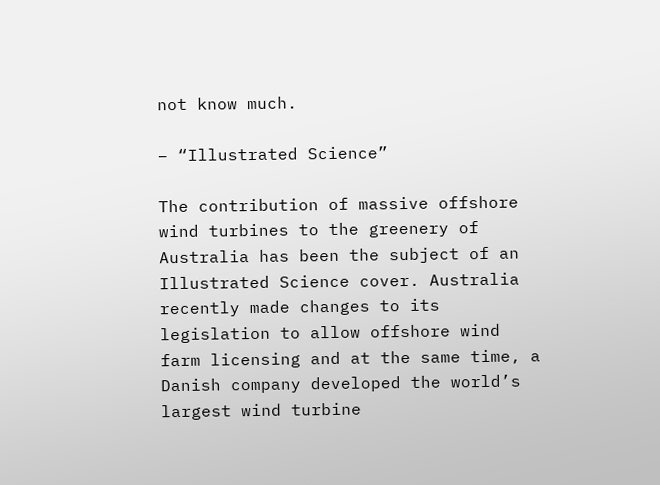not know much.

– “Illustrated Science”

The contribution of massive offshore wind turbines to the greenery of Australia has been the subject of an Illustrated Science cover. Australia recently made changes to its legislation to allow offshore wind farm licensing and at the same time, a Danish company developed the world’s largest wind turbine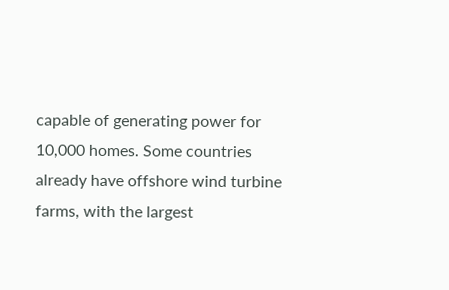capable of generating power for 10,000 homes. Some countries already have offshore wind turbine farms, with the largest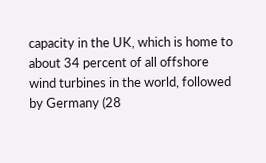capacity in the UK, which is home to about 34 percent of all offshore wind turbines in the world, followed by Germany (28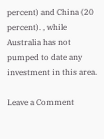percent) and China (20 percent). , while Australia has not pumped to date any investment in this area.

Leave a Comment